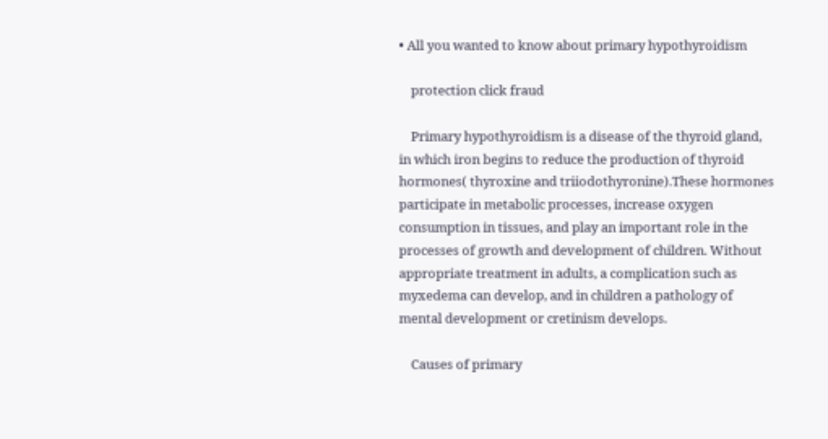• All you wanted to know about primary hypothyroidism

    protection click fraud

    Primary hypothyroidism is a disease of the thyroid gland, in which iron begins to reduce the production of thyroid hormones( thyroxine and triiodothyronine).These hormones participate in metabolic processes, increase oxygen consumption in tissues, and play an important role in the processes of growth and development of children. Without appropriate treatment in adults, a complication such as myxedema can develop, and in children a pathology of mental development or cretinism develops.

    Causes of primary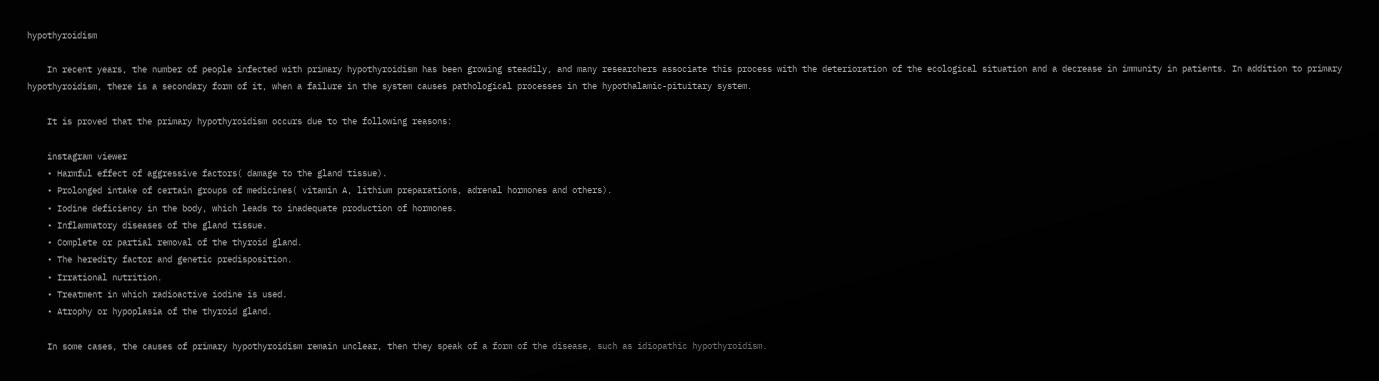hypothyroidism

    In recent years, the number of people infected with primary hypothyroidism has been growing steadily, and many researchers associate this process with the deterioration of the ecological situation and a decrease in immunity in patients. In addition to primary hypothyroidism, there is a secondary form of it, when a failure in the system causes pathological processes in the hypothalamic-pituitary system.

    It is proved that the primary hypothyroidism occurs due to the following reasons:

    instagram viewer
    • Harmful effect of aggressive factors( damage to the gland tissue).
    • Prolonged intake of certain groups of medicines( vitamin A, lithium preparations, adrenal hormones and others).
    • Iodine deficiency in the body, which leads to inadequate production of hormones.
    • Inflammatory diseases of the gland tissue.
    • Complete or partial removal of the thyroid gland.
    • The heredity factor and genetic predisposition.
    • Irrational nutrition.
    • Treatment in which radioactive iodine is used.
    • Atrophy or hypoplasia of the thyroid gland.

    In some cases, the causes of primary hypothyroidism remain unclear, then they speak of a form of the disease, such as idiopathic hypothyroidism.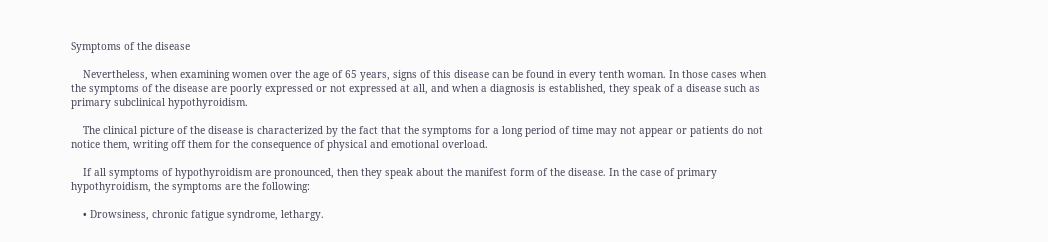Symptoms of the disease

    Nevertheless, when examining women over the age of 65 years, signs of this disease can be found in every tenth woman. In those cases when the symptoms of the disease are poorly expressed or not expressed at all, and when a diagnosis is established, they speak of a disease such as primary subclinical hypothyroidism.

    The clinical picture of the disease is characterized by the fact that the symptoms for a long period of time may not appear or patients do not notice them, writing off them for the consequence of physical and emotional overload.

    If all symptoms of hypothyroidism are pronounced, then they speak about the manifest form of the disease. In the case of primary hypothyroidism, the symptoms are the following:

    • Drowsiness, chronic fatigue syndrome, lethargy.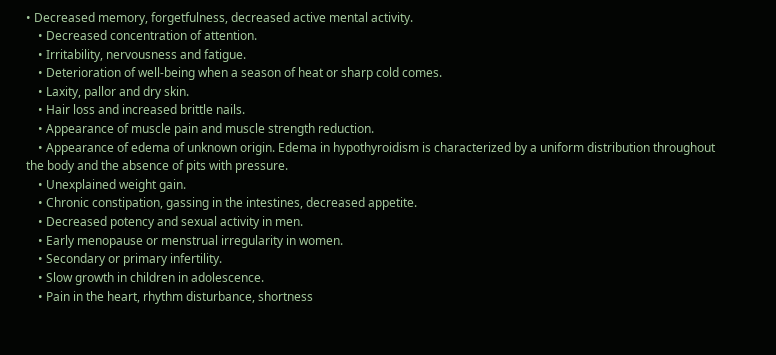• Decreased memory, forgetfulness, decreased active mental activity.
    • Decreased concentration of attention.
    • Irritability, nervousness and fatigue.
    • Deterioration of well-being when a season of heat or sharp cold comes.
    • Laxity, pallor and dry skin.
    • Hair loss and increased brittle nails.
    • Appearance of muscle pain and muscle strength reduction.
    • Appearance of edema of unknown origin. Edema in hypothyroidism is characterized by a uniform distribution throughout the body and the absence of pits with pressure.
    • Unexplained weight gain.
    • Chronic constipation, gassing in the intestines, decreased appetite.
    • Decreased potency and sexual activity in men.
    • Early menopause or menstrual irregularity in women.
    • Secondary or primary infertility.
    • Slow growth in children in adolescence.
    • Pain in the heart, rhythm disturbance, shortness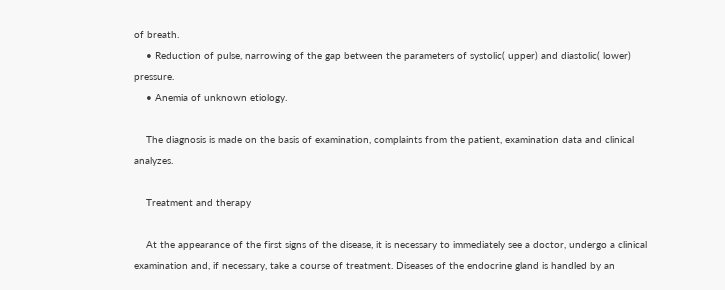of breath.
    • Reduction of pulse, narrowing of the gap between the parameters of systolic( upper) and diastolic( lower) pressure.
    • Anemia of unknown etiology.

    The diagnosis is made on the basis of examination, complaints from the patient, examination data and clinical analyzes.

    Treatment and therapy

    At the appearance of the first signs of the disease, it is necessary to immediately see a doctor, undergo a clinical examination and, if necessary, take a course of treatment. Diseases of the endocrine gland is handled by an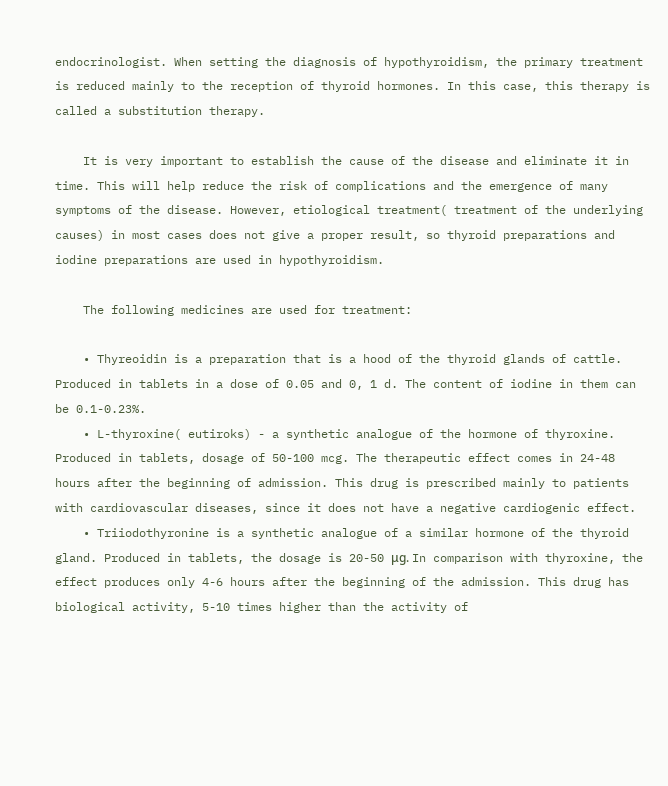endocrinologist. When setting the diagnosis of hypothyroidism, the primary treatment is reduced mainly to the reception of thyroid hormones. In this case, this therapy is called a substitution therapy.

    It is very important to establish the cause of the disease and eliminate it in time. This will help reduce the risk of complications and the emergence of many symptoms of the disease. However, etiological treatment( treatment of the underlying causes) in most cases does not give a proper result, so thyroid preparations and iodine preparations are used in hypothyroidism.

    The following medicines are used for treatment:

    • Thyreoidin is a preparation that is a hood of the thyroid glands of cattle. Produced in tablets in a dose of 0.05 and 0, 1 d. The content of iodine in them can be 0.1-0.23%.
    • L-thyroxine( eutiroks) - a synthetic analogue of the hormone of thyroxine. Produced in tablets, dosage of 50-100 mcg. The therapeutic effect comes in 24-48 hours after the beginning of admission. This drug is prescribed mainly to patients with cardiovascular diseases, since it does not have a negative cardiogenic effect.
    • Triiodothyronine is a synthetic analogue of a similar hormone of the thyroid gland. Produced in tablets, the dosage is 20-50 μg. In comparison with thyroxine, the effect produces only 4-6 hours after the beginning of the admission. This drug has biological activity, 5-10 times higher than the activity of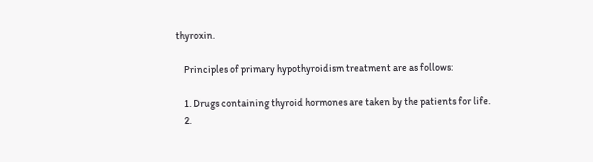thyroxin.

    Principles of primary hypothyroidism treatment are as follows:

    1. Drugs containing thyroid hormones are taken by the patients for life.
    2.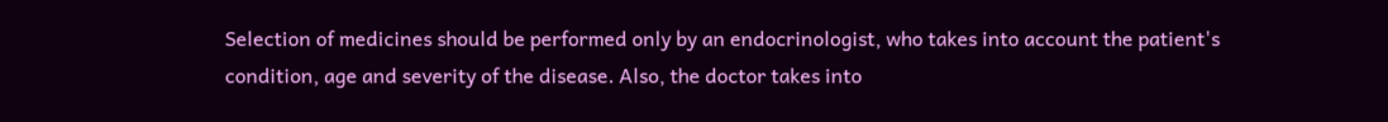Selection of medicines should be performed only by an endocrinologist, who takes into account the patient's condition, age and severity of the disease. Also, the doctor takes into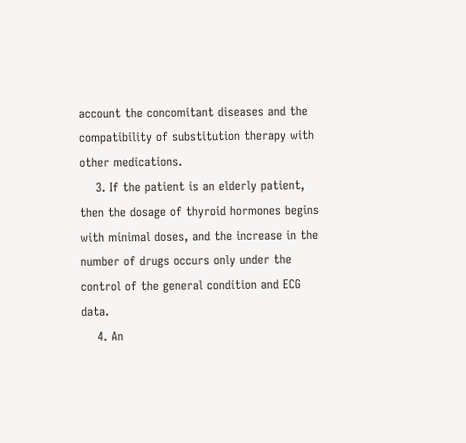account the concomitant diseases and the compatibility of substitution therapy with other medications.
    3. If the patient is an elderly patient, then the dosage of thyroid hormones begins with minimal doses, and the increase in the number of drugs occurs only under the control of the general condition and ECG data.
    4. An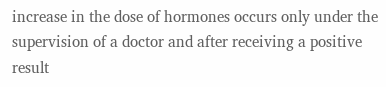increase in the dose of hormones occurs only under the supervision of a doctor and after receiving a positive result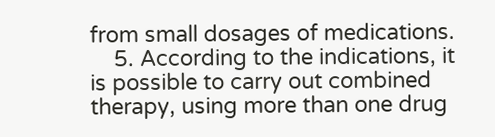from small dosages of medications.
    5. According to the indications, it is possible to carry out combined therapy, using more than one drug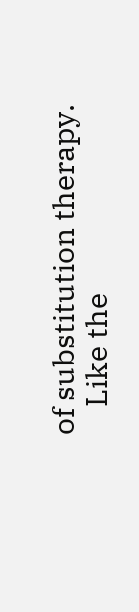of substitution therapy.
    Like the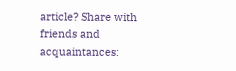article? Share with friends and acquaintances: